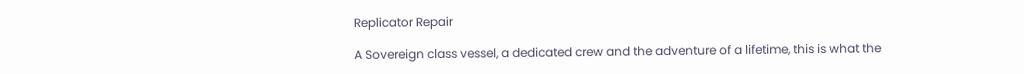Replicator Repair

A Sovereign class vessel, a dedicated crew and the adventure of a lifetime, this is what the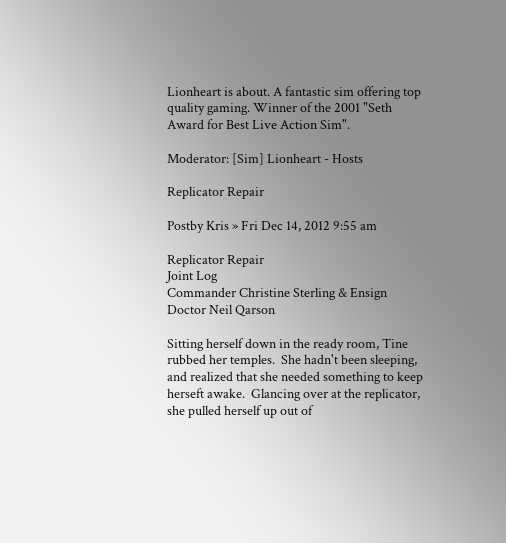Lionheart is about. A fantastic sim offering top quality gaming. Winner of the 2001 "Seth Award for Best Live Action Sim".

Moderator: [Sim] Lionheart - Hosts

Replicator Repair

Postby Kris » Fri Dec 14, 2012 9:55 am

Replicator Repair
Joint Log
Commander Christine Sterling & Ensign Doctor Neil Qarson

Sitting herself down in the ready room, Tine rubbed her temples.  She hadn't been sleeping, and realized that she needed something to keep herseft awake.  Glancing over at the replicator, she pulled herself up out of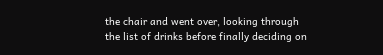the chair and went over, looking through the list of drinks before finally deciding on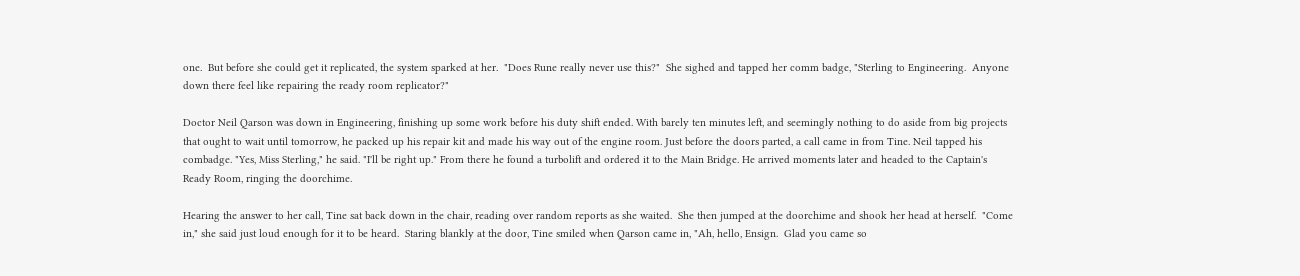one.  But before she could get it replicated, the system sparked at her.  "Does Rune really never use this?"  She sighed and tapped her comm badge, "Sterling to Engineering.  Anyone down there feel like repairing the ready room replicator?"

Doctor Neil Qarson was down in Engineering, finishing up some work before his duty shift ended. With barely ten minutes left, and seemingly nothing to do aside from big projects that ought to wait until tomorrow, he packed up his repair kit and made his way out of the engine room. Just before the doors parted, a call came in from Tine. Neil tapped his combadge. "Yes, Miss Sterling," he said. "I'll be right up." From there he found a turbolift and ordered it to the Main Bridge. He arrived moments later and headed to the Captain's Ready Room, ringing the doorchime.

Hearing the answer to her call, Tine sat back down in the chair, reading over random reports as she waited.  She then jumped at the doorchime and shook her head at herself.  "Come in," she said just loud enough for it to be heard.  Staring blankly at the door, Tine smiled when Qarson came in, "Ah, hello, Ensign.  Glad you came so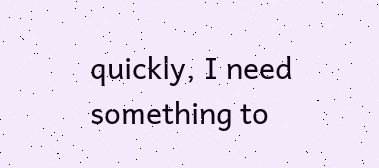quickly, I need something to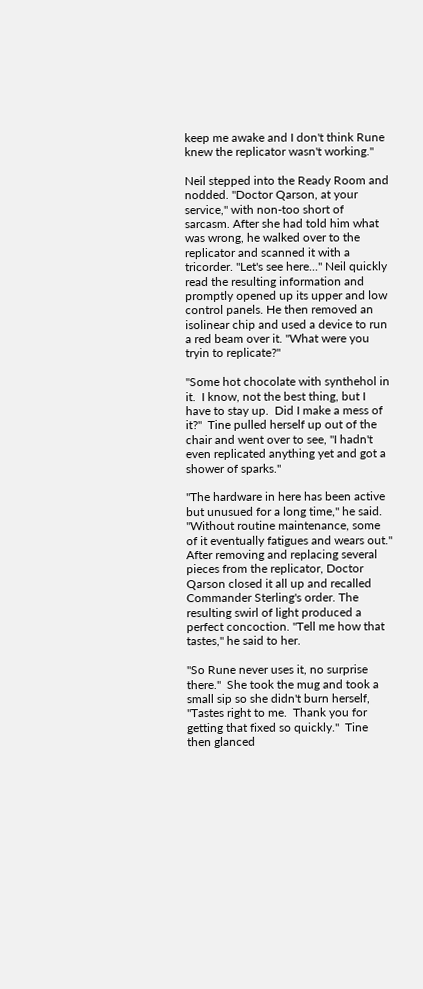keep me awake and I don't think Rune knew the replicator wasn't working."

Neil stepped into the Ready Room and nodded. "Doctor Qarson, at your service," with non-too short of sarcasm. After she had told him what was wrong, he walked over to the replicator and scanned it with a tricorder. "Let's see here..." Neil quickly read the resulting information and promptly opened up its upper and low control panels. He then removed an isolinear chip and used a device to run a red beam over it. "What were you tryin to replicate?"

"Some hot chocolate with synthehol in it.  I know, not the best thing, but I have to stay up.  Did I make a mess of it?"  Tine pulled herself up out of the chair and went over to see, "I hadn't even replicated anything yet and got a shower of sparks."

"The hardware in here has been active but unusued for a long time," he said. "Without routine maintenance, some of it eventually fatigues and wears out." After removing and replacing several pieces from the replicator, Doctor Qarson closed it all up and recalled Commander Sterling's order. The resulting swirl of light produced a perfect concoction. "Tell me how that tastes," he said to her.

"So Rune never uses it, no surprise there."  She took the mug and took a small sip so she didn't burn herself, "Tastes right to me.  Thank you for getting that fixed so quickly."  Tine then glanced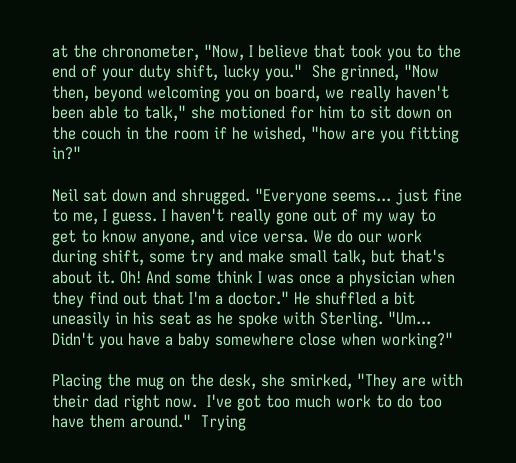at the chronometer, "Now, I believe that took you to the end of your duty shift, lucky you."  She grinned, "Now then, beyond welcoming you on board, we really haven't been able to talk," she motioned for him to sit down on the couch in the room if he wished, "how are you fitting in?"

Neil sat down and shrugged. "Everyone seems... just fine to me, I guess. I haven't really gone out of my way to get to know anyone, and vice versa. We do our work during shift, some try and make small talk, but that's about it. Oh! And some think I was once a physician when they find out that I'm a doctor." He shuffled a bit uneasily in his seat as he spoke with Sterling. "Um... Didn't you have a baby somewhere close when working?"

Placing the mug on the desk, she smirked, "They are with their dad right now.  I've got too much work to do too have them around."  Trying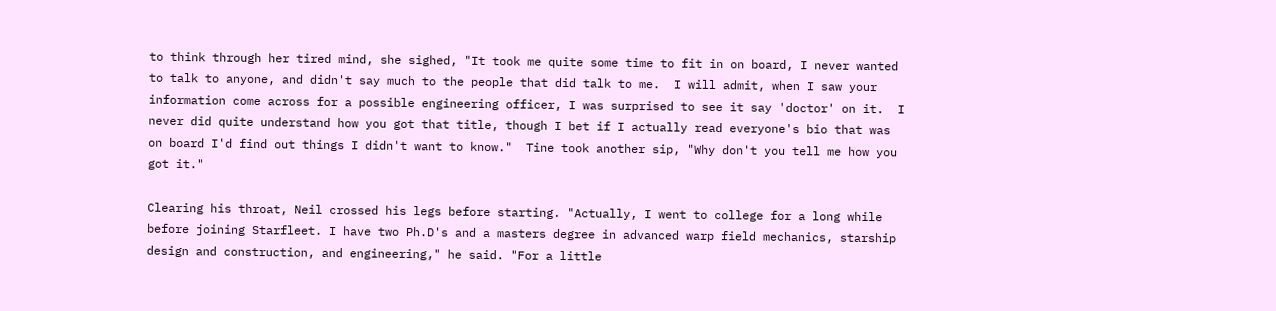to think through her tired mind, she sighed, "It took me quite some time to fit in on board, I never wanted to talk to anyone, and didn't say much to the people that did talk to me.  I will admit, when I saw your information come across for a possible engineering officer, I was surprised to see it say 'doctor' on it.  I never did quite understand how you got that title, though I bet if I actually read everyone's bio that was on board I'd find out things I didn't want to know."  Tine took another sip, "Why don't you tell me how you got it."

Clearing his throat, Neil crossed his legs before starting. "Actually, I went to college for a long while before joining Starfleet. I have two Ph.D's and a masters degree in advanced warp field mechanics, starship design and construction, and engineering," he said. "For a little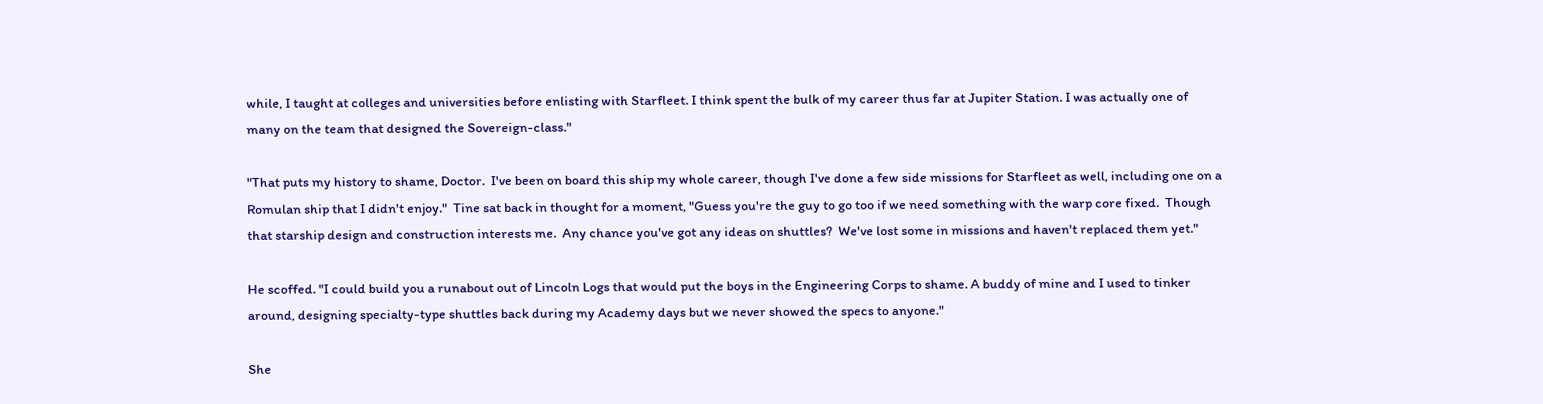while, I taught at colleges and universities before enlisting with Starfleet. I think spent the bulk of my career thus far at Jupiter Station. I was actually one of many on the team that designed the Sovereign-class."

"That puts my history to shame, Doctor.  I've been on board this ship my whole career, though I've done a few side missions for Starfleet as well, including one on a Romulan ship that I didn't enjoy."  Tine sat back in thought for a moment, "Guess you're the guy to go too if we need something with the warp core fixed.  Though that starship design and construction interests me.  Any chance you've got any ideas on shuttles?  We've lost some in missions and haven't replaced them yet."

He scoffed. "I could build you a runabout out of Lincoln Logs that would put the boys in the Engineering Corps to shame. A buddy of mine and I used to tinker around, designing specialty-type shuttles back during my Academy days but we never showed the specs to anyone."

She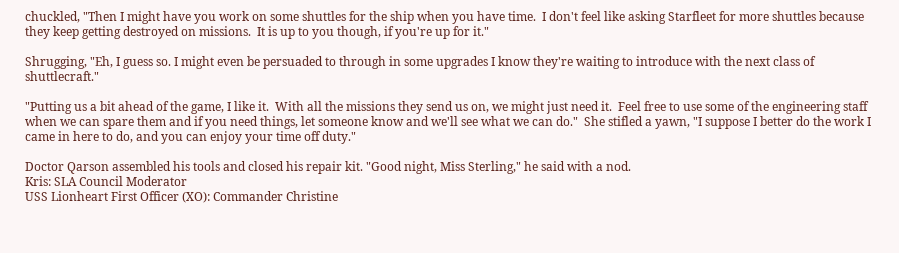chuckled, "Then I might have you work on some shuttles for the ship when you have time.  I don't feel like asking Starfleet for more shuttles because they keep getting destroyed on missions.  It is up to you though, if you're up for it."

Shrugging, "Eh, I guess so. I might even be persuaded to through in some upgrades I know they're waiting to introduce with the next class of shuttlecraft."

"Putting us a bit ahead of the game, I like it.  With all the missions they send us on, we might just need it.  Feel free to use some of the engineering staff when we can spare them and if you need things, let someone know and we'll see what we can do."  She stifled a yawn, "I suppose I better do the work I came in here to do, and you can enjoy your time off duty."

Doctor Qarson assembled his tools and closed his repair kit. "Good night, Miss Sterling," he said with a nod.
Kris: SLA Council Moderator
USS Lionheart First Officer (XO): Commander Christine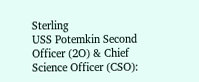Sterling
USS Potemkin Second Officer (2O) & Chief Science Officer (CSO):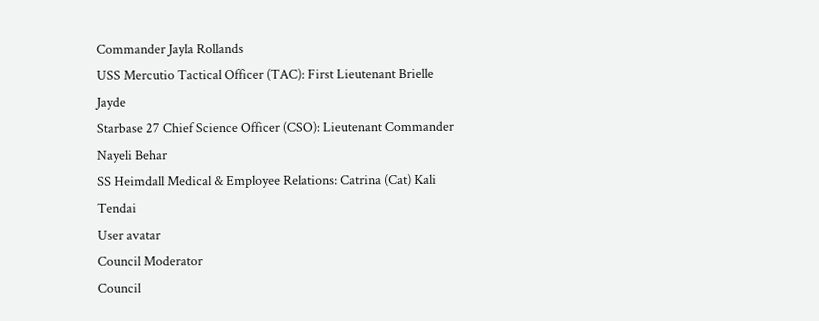Commander Jayla Rollands
USS Mercutio Tactical Officer (TAC): First Lieutenant Brielle Jayde
Starbase 27 Chief Science Officer (CSO): Lieutenant Commander Nayeli Behar
SS Heimdall Medical & Employee Relations: Catrina (Cat) Kali Tendai
User avatar
Council Moderator
Council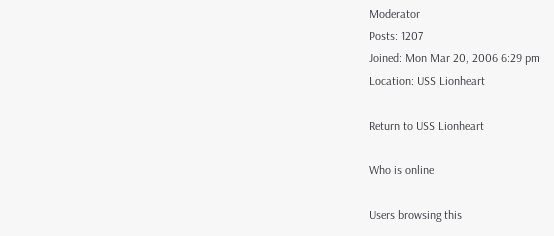Moderator
Posts: 1207
Joined: Mon Mar 20, 2006 6:29 pm
Location: USS Lionheart

Return to USS Lionheart

Who is online

Users browsing this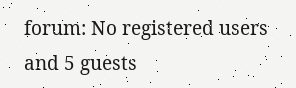forum: No registered users and 5 guests